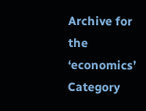Archive for the ‘economics’ Category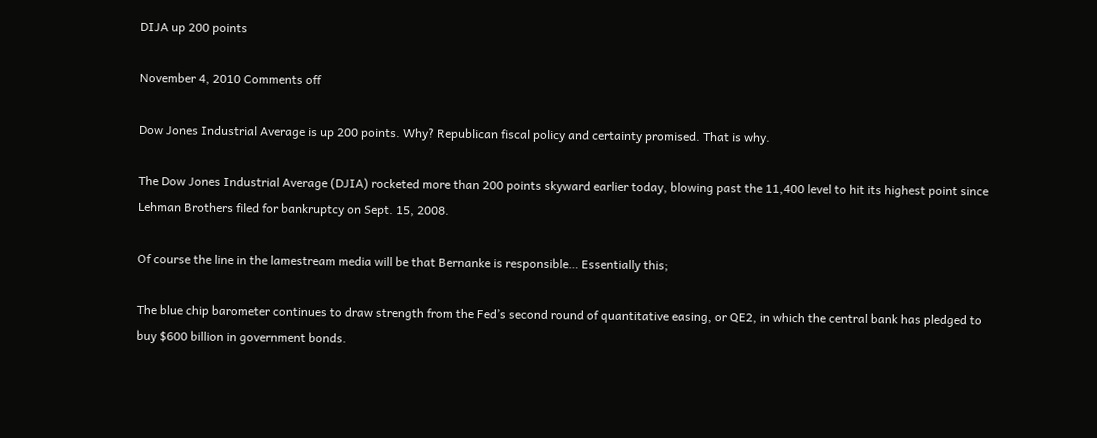DIJA up 200 points

November 4, 2010 Comments off

Dow Jones Industrial Average is up 200 points. Why? Republican fiscal policy and certainty promised. That is why.

The Dow Jones Industrial Average (DJIA) rocketed more than 200 points skyward earlier today, blowing past the 11,400 level to hit its highest point since Lehman Brothers filed for bankruptcy on Sept. 15, 2008.

Of course the line in the lamestream media will be that Bernanke is responsible… Essentially this;

The blue chip barometer continues to draw strength from the Fed’s second round of quantitative easing, or QE2, in which the central bank has pledged to buy $600 billion in government bonds.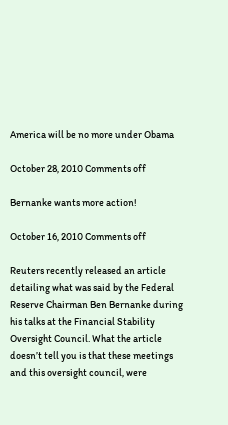America will be no more under Obama

October 28, 2010 Comments off

Bernanke wants more action!

October 16, 2010 Comments off

Reuters recently released an article detailing what was said by the Federal Reserve Chairman Ben Bernanke during his talks at the Financial Stability Oversight Council. What the article doesn’t tell you is that these meetings and this oversight council, were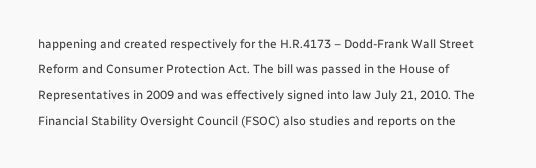happening and created respectively for the H.R.4173 – Dodd-Frank Wall Street Reform and Consumer Protection Act. The bill was passed in the House of Representatives in 2009 and was effectively signed into law July 21, 2010. The Financial Stability Oversight Council (FSOC) also studies and reports on the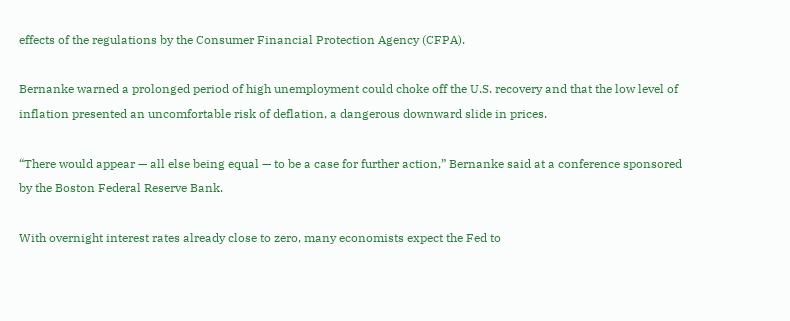effects of the regulations by the Consumer Financial Protection Agency (CFPA).

Bernanke warned a prolonged period of high unemployment could choke off the U.S. recovery and that the low level of inflation presented an uncomfortable risk of deflation, a dangerous downward slide in prices.

“There would appear — all else being equal — to be a case for further action,” Bernanke said at a conference sponsored by the Boston Federal Reserve Bank.

With overnight interest rates already close to zero, many economists expect the Fed to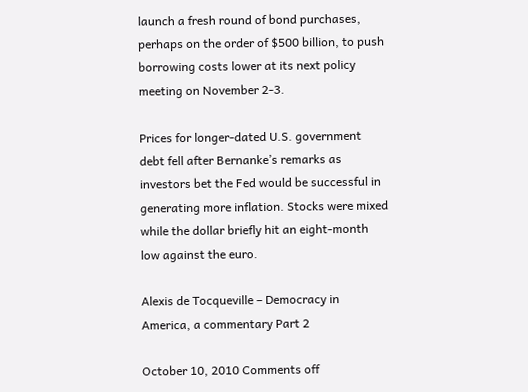launch a fresh round of bond purchases, perhaps on the order of $500 billion, to push borrowing costs lower at its next policy meeting on November 2-3.

Prices for longer-dated U.S. government debt fell after Bernanke’s remarks as investors bet the Fed would be successful in generating more inflation. Stocks were mixed while the dollar briefly hit an eight-month low against the euro.

Alexis de Tocqueville – Democracy in America, a commentary Part 2

October 10, 2010 Comments off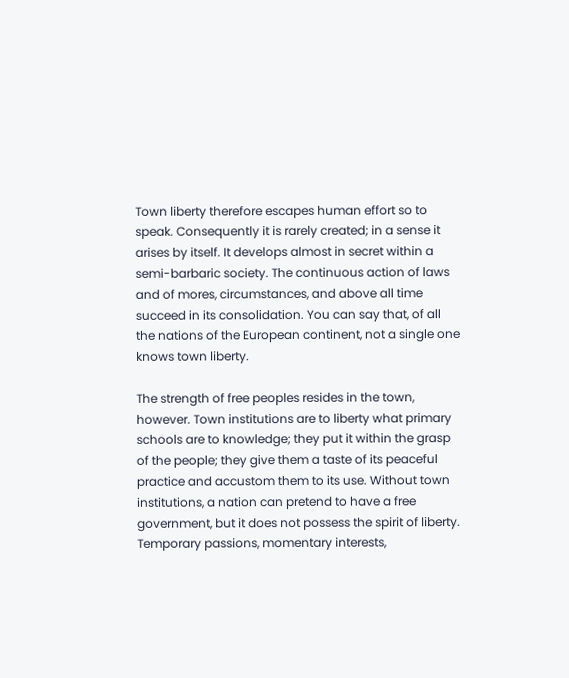Town liberty therefore escapes human effort so to speak. Consequently it is rarely created; in a sense it arises by itself. It develops almost in secret within a semi-barbaric society. The continuous action of laws and of mores, circumstances, and above all time succeed in its consolidation. You can say that, of all the nations of the European continent, not a single one knows town liberty.

The strength of free peoples resides in the town, however. Town institutions are to liberty what primary schools are to knowledge; they put it within the grasp of the people; they give them a taste of its peaceful practice and accustom them to its use. Without town institutions, a nation can pretend to have a free government, but it does not possess the spirit of liberty. Temporary passions, momentary interests,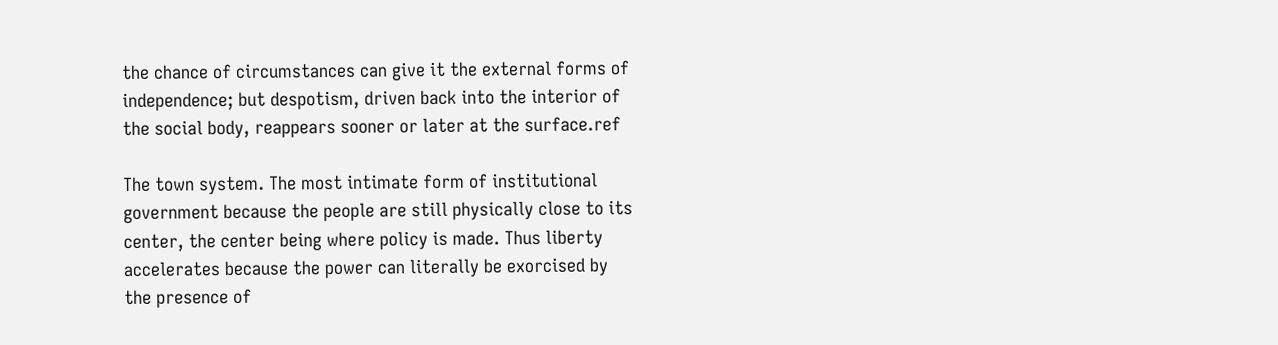the chance of circumstances can give it the external forms of independence; but despotism, driven back into the interior of the social body, reappears sooner or later at the surface.ref

The town system. The most intimate form of institutional government because the people are still physically close to its center, the center being where policy is made. Thus liberty accelerates because the power can literally be exorcised by the presence of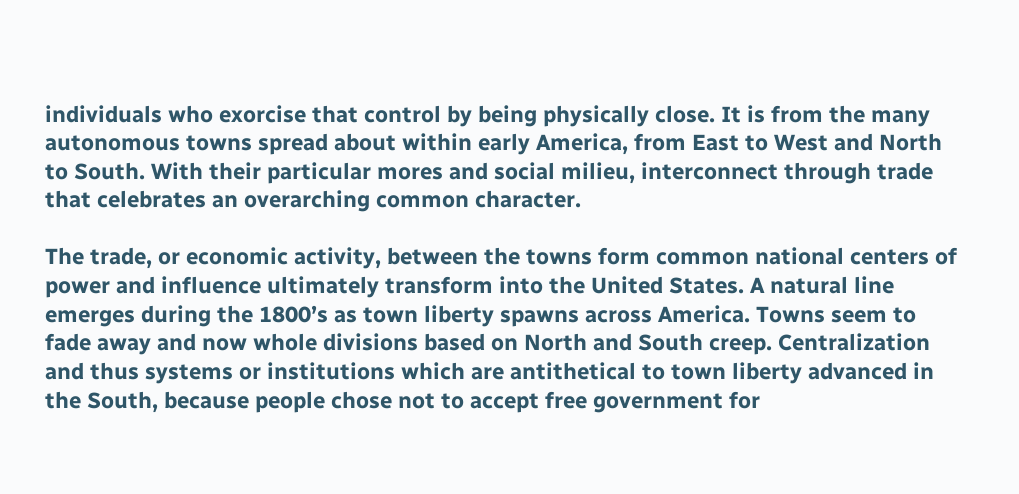individuals who exorcise that control by being physically close. It is from the many autonomous towns spread about within early America, from East to West and North to South. With their particular mores and social milieu, interconnect through trade that celebrates an overarching common character.

The trade, or economic activity, between the towns form common national centers of power and influence ultimately transform into the United States. A natural line emerges during the 1800’s as town liberty spawns across America. Towns seem to fade away and now whole divisions based on North and South creep. Centralization and thus systems or institutions which are antithetical to town liberty advanced in the South, because people chose not to accept free government for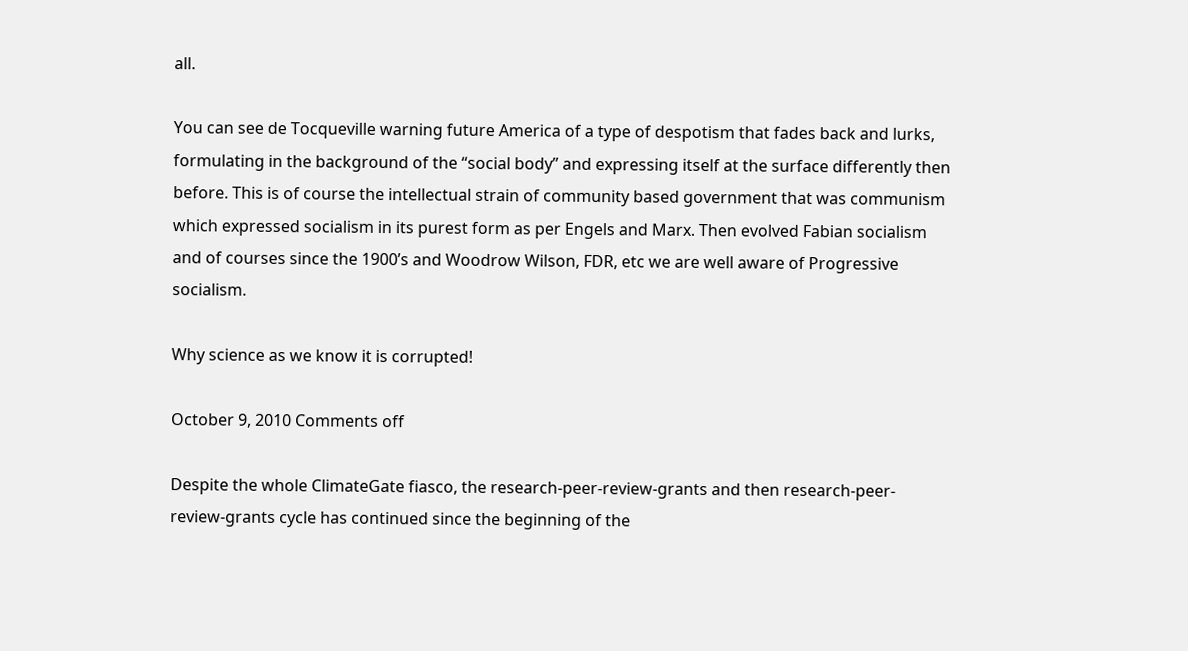all.

You can see de Tocqueville warning future America of a type of despotism that fades back and lurks, formulating in the background of the “social body” and expressing itself at the surface differently then before. This is of course the intellectual strain of community based government that was communism which expressed socialism in its purest form as per Engels and Marx. Then evolved Fabian socialism and of courses since the 1900’s and Woodrow Wilson, FDR, etc we are well aware of Progressive socialism.

Why science as we know it is corrupted!

October 9, 2010 Comments off

Despite the whole ClimateGate fiasco, the research-peer-review-grants and then research-peer-review-grants cycle has continued since the beginning of the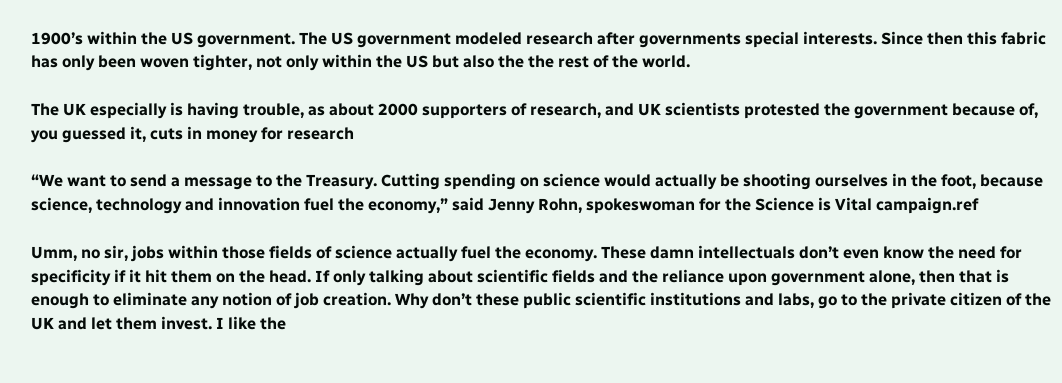1900’s within the US government. The US government modeled research after governments special interests. Since then this fabric has only been woven tighter, not only within the US but also the the rest of the world.

The UK especially is having trouble, as about 2000 supporters of research, and UK scientists protested the government because of, you guessed it, cuts in money for research

“We want to send a message to the Treasury. Cutting spending on science would actually be shooting ourselves in the foot, because science, technology and innovation fuel the economy,” said Jenny Rohn, spokeswoman for the Science is Vital campaign.ref

Umm, no sir, jobs within those fields of science actually fuel the economy. These damn intellectuals don’t even know the need for specificity if it hit them on the head. If only talking about scientific fields and the reliance upon government alone, then that is enough to eliminate any notion of job creation. Why don’t these public scientific institutions and labs, go to the private citizen of the UK and let them invest. I like the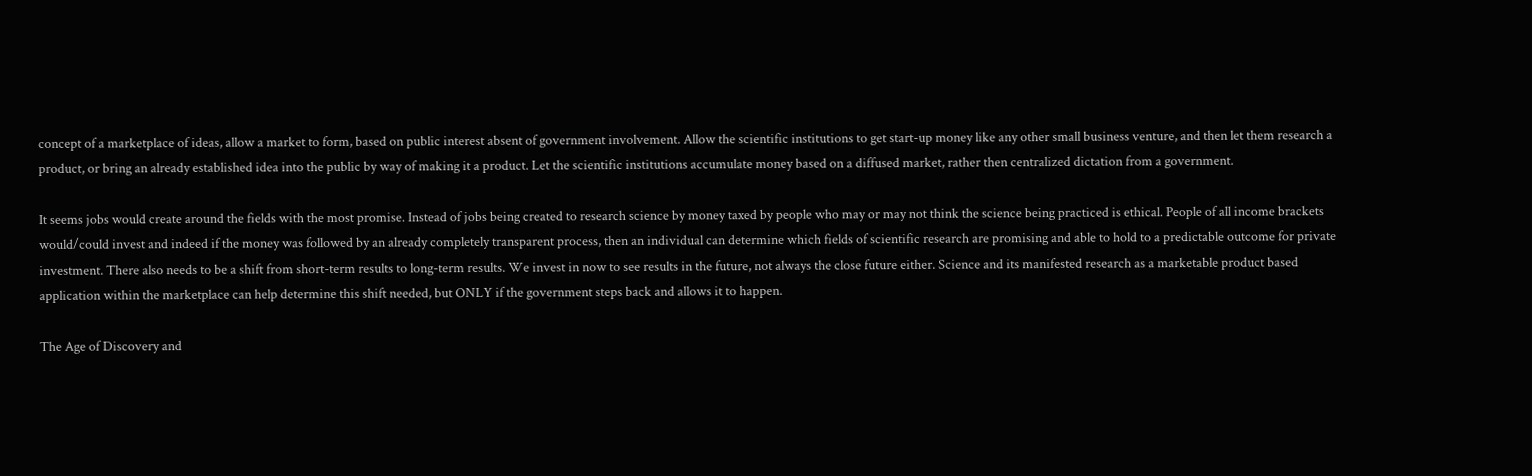concept of a marketplace of ideas, allow a market to form, based on public interest absent of government involvement. Allow the scientific institutions to get start-up money like any other small business venture, and then let them research a product, or bring an already established idea into the public by way of making it a product. Let the scientific institutions accumulate money based on a diffused market, rather then centralized dictation from a government.

It seems jobs would create around the fields with the most promise. Instead of jobs being created to research science by money taxed by people who may or may not think the science being practiced is ethical. People of all income brackets would/could invest and indeed if the money was followed by an already completely transparent process, then an individual can determine which fields of scientific research are promising and able to hold to a predictable outcome for private investment. There also needs to be a shift from short-term results to long-term results. We invest in now to see results in the future, not always the close future either. Science and its manifested research as a marketable product based application within the marketplace can help determine this shift needed, but ONLY if the government steps back and allows it to happen.

The Age of Discovery and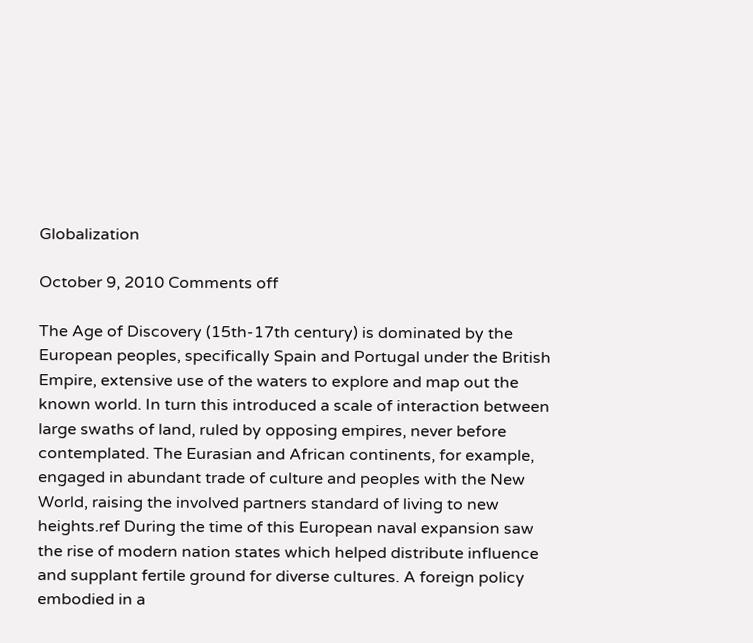Globalization

October 9, 2010 Comments off

The Age of Discovery (15th-17th century) is dominated by the European peoples, specifically Spain and Portugal under the British Empire, extensive use of the waters to explore and map out the known world. In turn this introduced a scale of interaction between large swaths of land, ruled by opposing empires, never before contemplated. The Eurasian and African continents, for example, engaged in abundant trade of culture and peoples with the New World, raising the involved partners standard of living to new heights.ref During the time of this European naval expansion saw the rise of modern nation states which helped distribute influence and supplant fertile ground for diverse cultures. A foreign policy embodied in a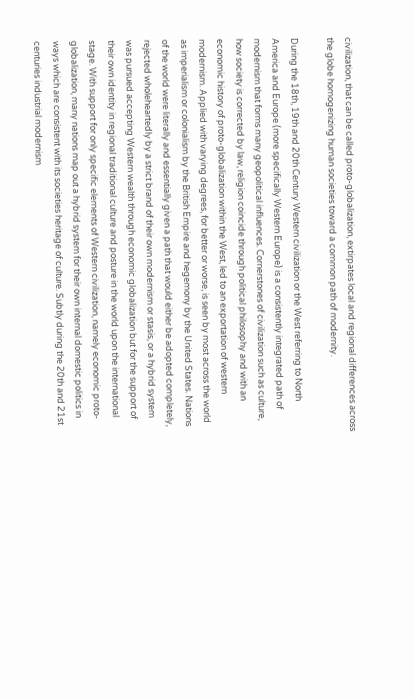civilization, that can be called proto-globalization, extirpates local and regional differences across the globe homogenizing human societies toward a common path of modernity.

During the 18th, 19th and 20th Century Western civilization or the West referring to North America and Europe (more specifically Western Europe) is a consistently integrated path of modernism that forms many geopolitical influences. Cornerstones of civilization such as culture, how society is corrected by law, religion coincide through political philosophy and with an economic history of proto-globalization within the West, led to an exportation of western modernism. Applied with varying degrees, for better or worse, is seen by most across the world as imperialism or colonialism by the British Empire and hegemony by the United States. Nations of the world were literally and essentially given a path that would either be adopted completely, rejected wholeheartedly by a strict brand of their own modernism or stasis, or a hybrid system was pursued accepting Western wealth through economic globalization but for the support of their own identity in regional traditional culture and posture in the world upon the international stage. With support for only specific elements of Western civilization, namely economic proto-globalization, many nations map out a hybrid system for their own internal domestic politics in ways which are consistent with its societies heritage of culture. Subtly during the 20th and 21st centuries industrial modernism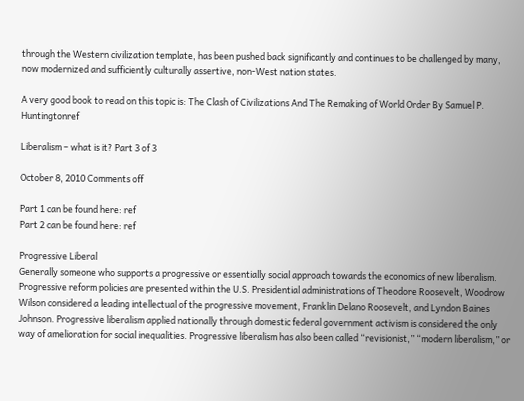through the Western civilization template, has been pushed back significantly and continues to be challenged by many, now modernized and sufficiently culturally assertive, non-West nation states.

A very good book to read on this topic is: The Clash of Civilizations And The Remaking of World Order By Samuel P. Huntingtonref

Liberalism – what is it? Part 3 of 3

October 8, 2010 Comments off

Part 1 can be found here: ref
Part 2 can be found here: ref

Progressive Liberal
Generally someone who supports a progressive or essentially social approach towards the economics of new liberalism. Progressive reform policies are presented within the U.S. Presidential administrations of Theodore Roosevelt, Woodrow Wilson considered a leading intellectual of the progressive movement, Franklin Delano Roosevelt, and Lyndon Baines Johnson. Progressive liberalism applied nationally through domestic federal government activism is considered the only way of amelioration for social inequalities. Progressive liberalism has also been called “revisionist,” “modern liberalism,” or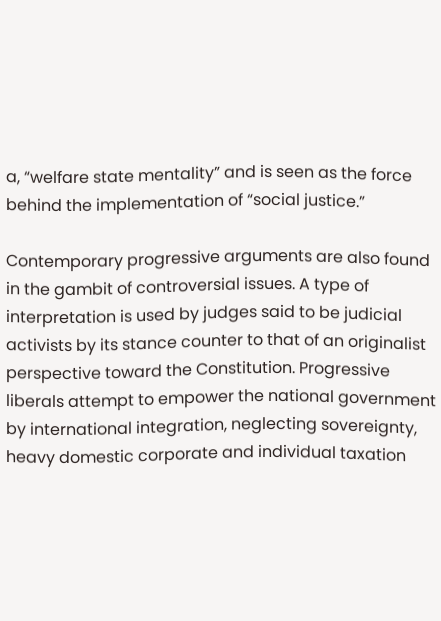a, “welfare state mentality” and is seen as the force behind the implementation of “social justice.”

Contemporary progressive arguments are also found in the gambit of controversial issues. A type of interpretation is used by judges said to be judicial activists by its stance counter to that of an originalist perspective toward the Constitution. Progressive liberals attempt to empower the national government by international integration, neglecting sovereignty, heavy domestic corporate and individual taxation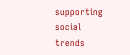supporting social trends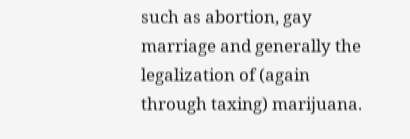such as abortion, gay marriage and generally the legalization of (again through taxing) marijuana.